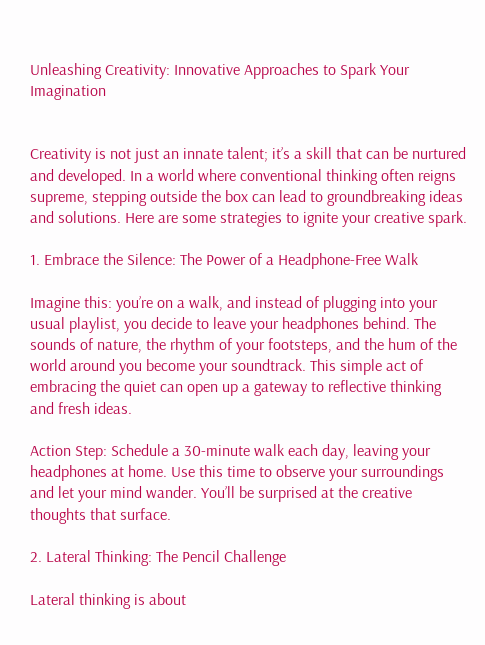Unleashing Creativity: Innovative Approaches to Spark Your Imagination


Creativity is not just an innate talent; it’s a skill that can be nurtured and developed. In a world where conventional thinking often reigns supreme, stepping outside the box can lead to groundbreaking ideas and solutions. Here are some strategies to ignite your creative spark.

1. Embrace the Silence: The Power of a Headphone-Free Walk

Imagine this: you’re on a walk, and instead of plugging into your usual playlist, you decide to leave your headphones behind. The sounds of nature, the rhythm of your footsteps, and the hum of the world around you become your soundtrack. This simple act of embracing the quiet can open up a gateway to reflective thinking and fresh ideas.

Action Step: Schedule a 30-minute walk each day, leaving your headphones at home. Use this time to observe your surroundings and let your mind wander. You’ll be surprised at the creative thoughts that surface.

2. Lateral Thinking: The Pencil Challenge

Lateral thinking is about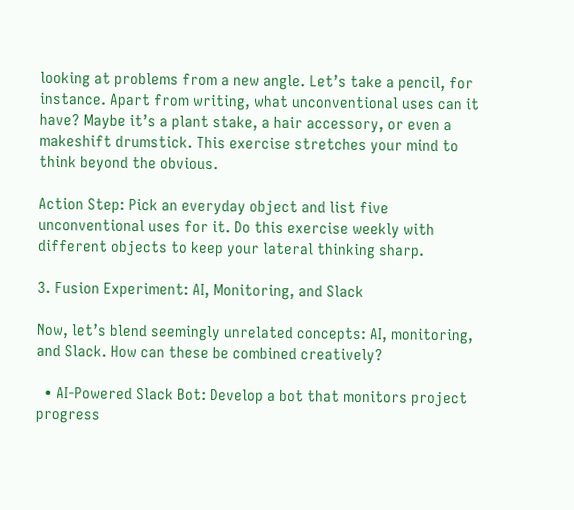looking at problems from a new angle. Let’s take a pencil, for instance. Apart from writing, what unconventional uses can it have? Maybe it’s a plant stake, a hair accessory, or even a makeshift drumstick. This exercise stretches your mind to think beyond the obvious.

Action Step: Pick an everyday object and list five unconventional uses for it. Do this exercise weekly with different objects to keep your lateral thinking sharp.

3. Fusion Experiment: AI, Monitoring, and Slack

Now, let’s blend seemingly unrelated concepts: AI, monitoring, and Slack. How can these be combined creatively?

  • AI-Powered Slack Bot: Develop a bot that monitors project progress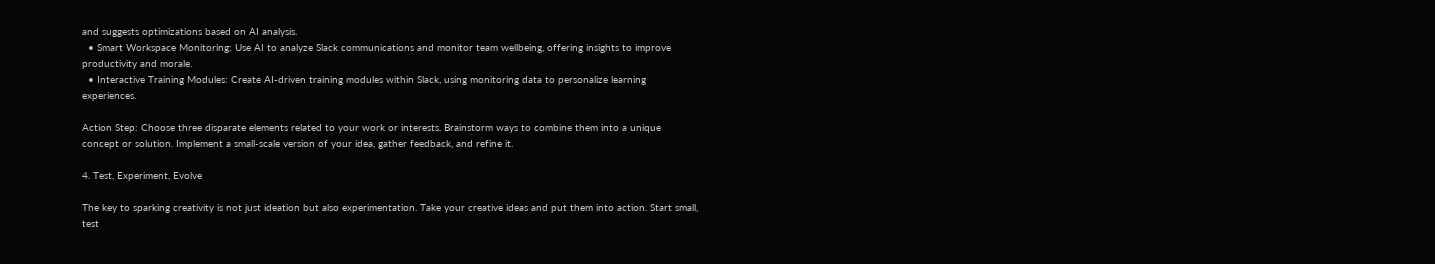and suggests optimizations based on AI analysis.
  • Smart Workspace Monitoring: Use AI to analyze Slack communications and monitor team wellbeing, offering insights to improve productivity and morale.
  • Interactive Training Modules: Create AI-driven training modules within Slack, using monitoring data to personalize learning experiences.

Action Step: Choose three disparate elements related to your work or interests. Brainstorm ways to combine them into a unique concept or solution. Implement a small-scale version of your idea, gather feedback, and refine it.

4. Test, Experiment, Evolve

The key to sparking creativity is not just ideation but also experimentation. Take your creative ideas and put them into action. Start small, test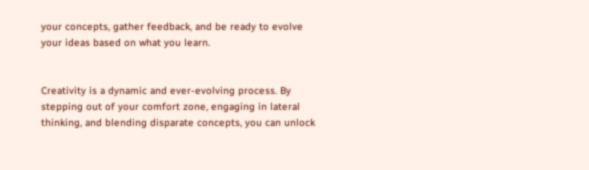your concepts, gather feedback, and be ready to evolve your ideas based on what you learn.


Creativity is a dynamic and ever-evolving process. By stepping out of your comfort zone, engaging in lateral thinking, and blending disparate concepts, you can unlock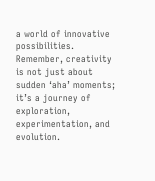a world of innovative possibilities. Remember, creativity is not just about sudden ‘aha’ moments; it’s a journey of exploration, experimentation, and evolution.